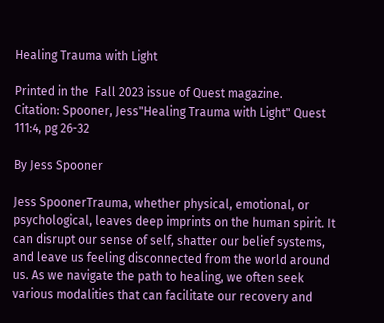Healing Trauma with Light

Printed in the  Fall 2023 issue of Quest magazine.
Citation: Spooner, Jess"Healing Trauma with Light" Quest 111:4, pg 26-32

By Jess Spooner

Jess SpoonerTrauma, whether physical, emotional, or psychological, leaves deep imprints on the human spirit. It can disrupt our sense of self, shatter our belief systems, and leave us feeling disconnected from the world around us. As we navigate the path to healing, we often seek various modalities that can facilitate our recovery and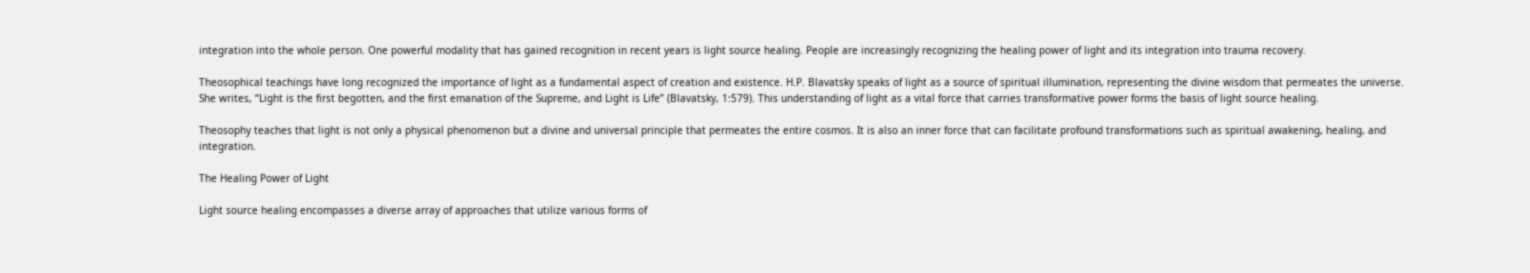integration into the whole person. One powerful modality that has gained recognition in recent years is light source healing. People are increasingly recognizing the healing power of light and its integration into trauma recovery.

Theosophical teachings have long recognized the importance of light as a fundamental aspect of creation and existence. H.P. Blavatsky speaks of light as a source of spiritual illumination, representing the divine wisdom that permeates the universe. She writes, “Light is the first begotten, and the first emanation of the Supreme, and Light is Life” (Blavatsky, 1:579). This understanding of light as a vital force that carries transformative power forms the basis of light source healing.

Theosophy teaches that light is not only a physical phenomenon but a divine and universal principle that permeates the entire cosmos. It is also an inner force that can facilitate profound transformations such as spiritual awakening, healing, and integration.

The Healing Power of Light

Light source healing encompasses a diverse array of approaches that utilize various forms of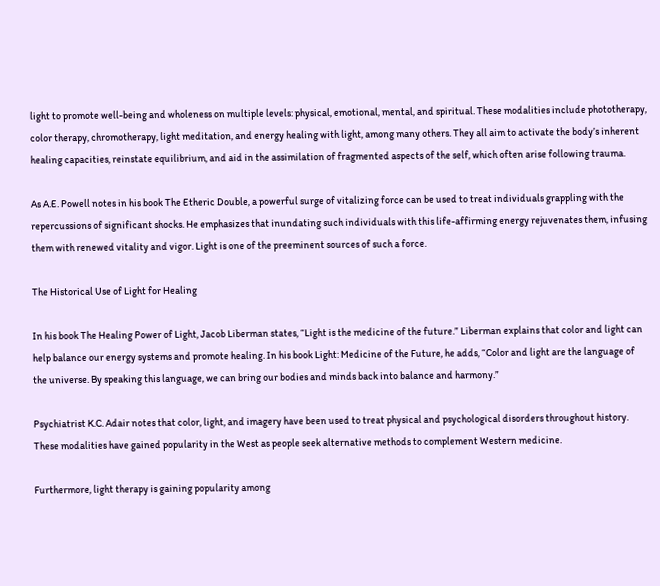light to promote well-being and wholeness on multiple levels: physical, emotional, mental, and spiritual. These modalities include phototherapy, color therapy, chromotherapy, light meditation, and energy healing with light, among many others. They all aim to activate the body’s inherent healing capacities, reinstate equilibrium, and aid in the assimilation of fragmented aspects of the self, which often arise following trauma.

As A.E. Powell notes in his book The Etheric Double, a powerful surge of vitalizing force can be used to treat individuals grappling with the repercussions of significant shocks. He emphasizes that inundating such individuals with this life-affirming energy rejuvenates them, infusing them with renewed vitality and vigor. Light is one of the preeminent sources of such a force.

The Historical Use of Light for Healing

In his book The Healing Power of Light, Jacob Liberman states, “Light is the medicine of the future.” Liberman explains that color and light can help balance our energy systems and promote healing. In his book Light: Medicine of the Future, he adds, “Color and light are the language of the universe. By speaking this language, we can bring our bodies and minds back into balance and harmony.”

Psychiatrist K.C. Adair notes that color, light, and imagery have been used to treat physical and psychological disorders throughout history. These modalities have gained popularity in the West as people seek alternative methods to complement Western medicine.

Furthermore, light therapy is gaining popularity among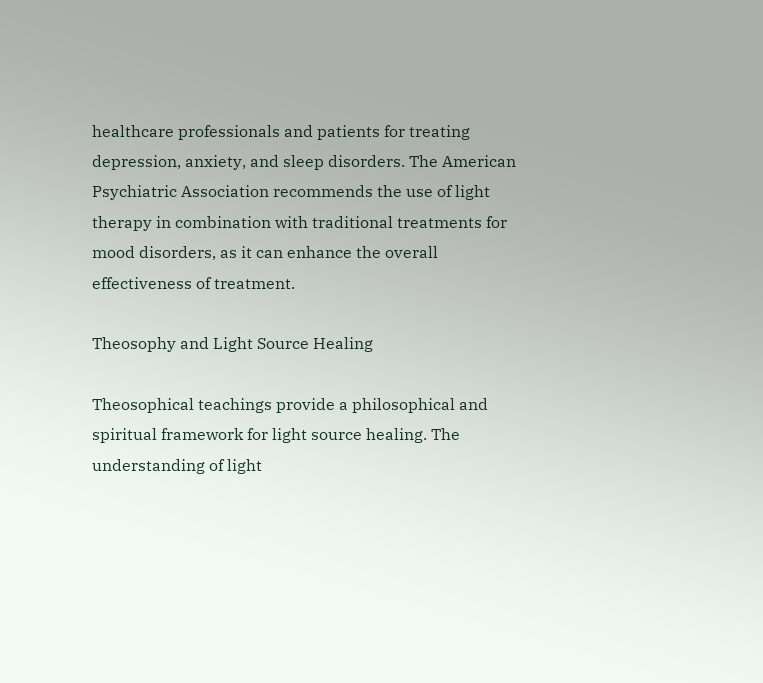healthcare professionals and patients for treating depression, anxiety, and sleep disorders. The American Psychiatric Association recommends the use of light therapy in combination with traditional treatments for mood disorders, as it can enhance the overall effectiveness of treatment.

Theosophy and Light Source Healing

Theosophical teachings provide a philosophical and spiritual framework for light source healing. The understanding of light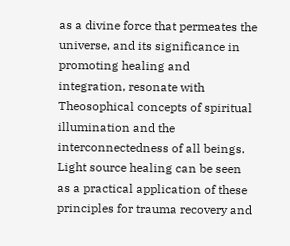as a divine force that permeates the universe, and its significance in promoting healing and integration, resonate with Theosophical concepts of spiritual illumination and the interconnectedness of all beings. Light source healing can be seen as a practical application of these principles for trauma recovery and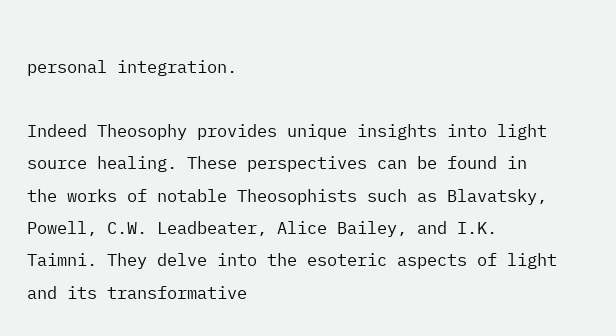personal integration.

Indeed Theosophy provides unique insights into light source healing. These perspectives can be found in the works of notable Theosophists such as Blavatsky, Powell, C.W. Leadbeater, Alice Bailey, and I.K. Taimni. They delve into the esoteric aspects of light and its transformative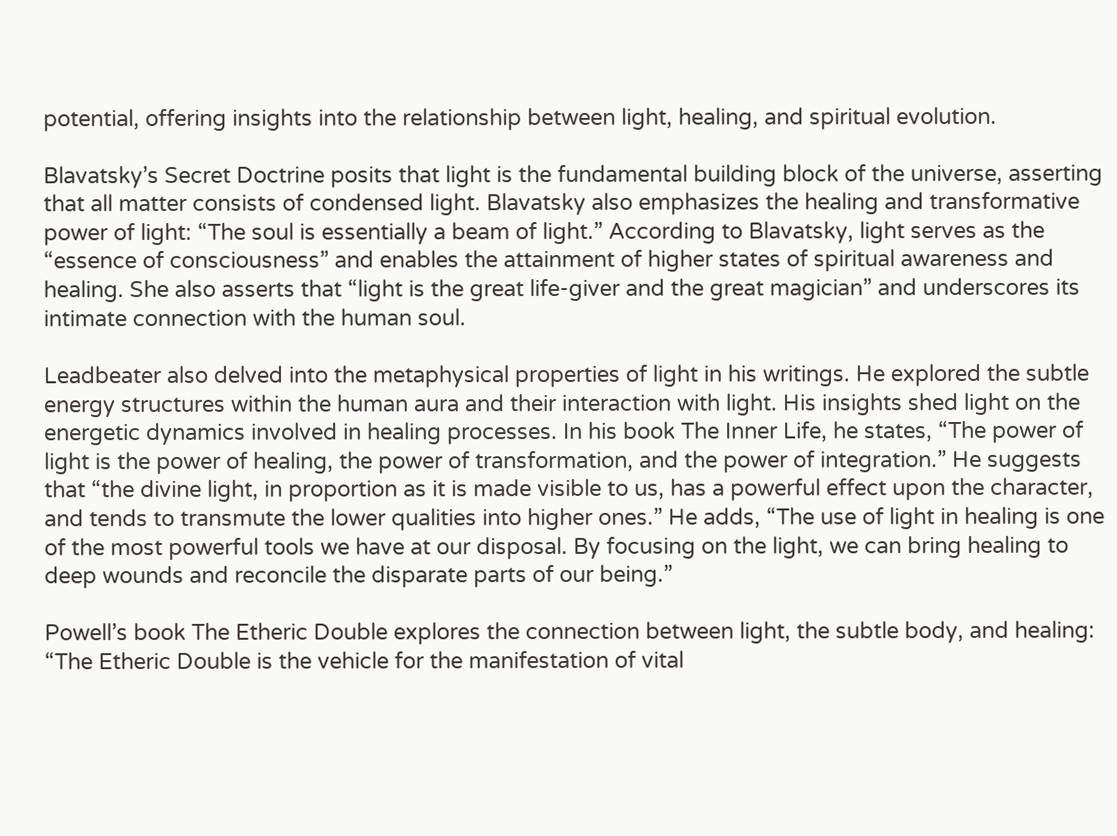potential, offering insights into the relationship between light, healing, and spiritual evolution.

Blavatsky’s Secret Doctrine posits that light is the fundamental building block of the universe, asserting that all matter consists of condensed light. Blavatsky also emphasizes the healing and transformative power of light: “The soul is essentially a beam of light.” According to Blavatsky, light serves as the “essence of consciousness” and enables the attainment of higher states of spiritual awareness and healing. She also asserts that “light is the great life-giver and the great magician” and underscores its intimate connection with the human soul.

Leadbeater also delved into the metaphysical properties of light in his writings. He explored the subtle energy structures within the human aura and their interaction with light. His insights shed light on the energetic dynamics involved in healing processes. In his book The Inner Life, he states, “The power of light is the power of healing, the power of transformation, and the power of integration.” He suggests that “the divine light, in proportion as it is made visible to us, has a powerful effect upon the character, and tends to transmute the lower qualities into higher ones.” He adds, “The use of light in healing is one of the most powerful tools we have at our disposal. By focusing on the light, we can bring healing to deep wounds and reconcile the disparate parts of our being.”

Powell’s book The Etheric Double explores the connection between light, the subtle body, and healing: “The Etheric Double is the vehicle for the manifestation of vital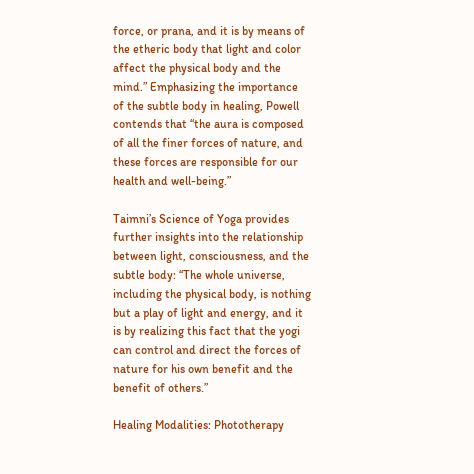force, or prana, and it is by means of the etheric body that light and color affect the physical body and the mind.” Emphasizing the importance of the subtle body in healing, Powell contends that “the aura is composed of all the finer forces of nature, and these forces are responsible for our health and well-being.”

Taimni’s Science of Yoga provides further insights into the relationship between light, consciousness, and the subtle body: “The whole universe, including the physical body, is nothing but a play of light and energy, and it is by realizing this fact that the yogi can control and direct the forces of nature for his own benefit and the benefit of others.”

Healing Modalities: Phototherapy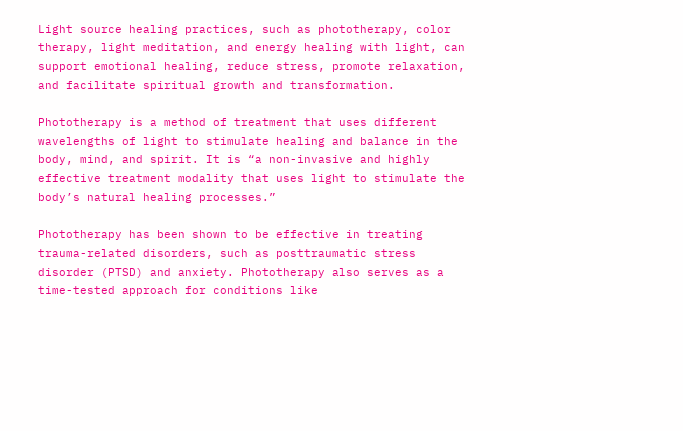Light source healing practices, such as phototherapy, color therapy, light meditation, and energy healing with light, can support emotional healing, reduce stress, promote relaxation, and facilitate spiritual growth and transformation.

Phototherapy is a method of treatment that uses different wavelengths of light to stimulate healing and balance in the body, mind, and spirit. It is “a non-invasive and highly effective treatment modality that uses light to stimulate the body’s natural healing processes.”

Phototherapy has been shown to be effective in treating trauma-related disorders, such as posttraumatic stress disorder (PTSD) and anxiety. Phototherapy also serves as a time-tested approach for conditions like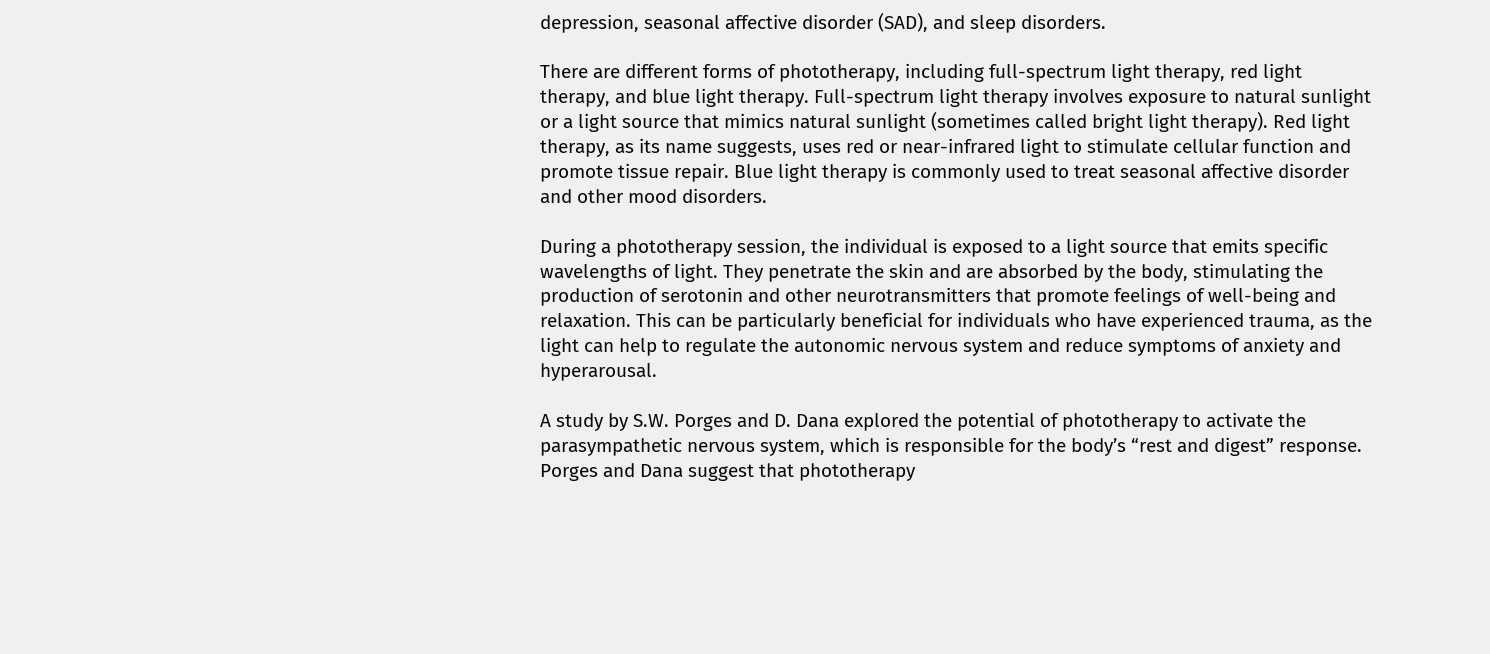depression, seasonal affective disorder (SAD), and sleep disorders.

There are different forms of phototherapy, including full-spectrum light therapy, red light therapy, and blue light therapy. Full-spectrum light therapy involves exposure to natural sunlight or a light source that mimics natural sunlight (sometimes called bright light therapy). Red light therapy, as its name suggests, uses red or near-infrared light to stimulate cellular function and promote tissue repair. Blue light therapy is commonly used to treat seasonal affective disorder and other mood disorders.

During a phototherapy session, the individual is exposed to a light source that emits specific wavelengths of light. They penetrate the skin and are absorbed by the body, stimulating the production of serotonin and other neurotransmitters that promote feelings of well-being and relaxation. This can be particularly beneficial for individuals who have experienced trauma, as the light can help to regulate the autonomic nervous system and reduce symptoms of anxiety and hyperarousal.

A study by S.W. Porges and D. Dana explored the potential of phototherapy to activate the parasympathetic nervous system, which is responsible for the body’s “rest and digest” response. Porges and Dana suggest that phototherapy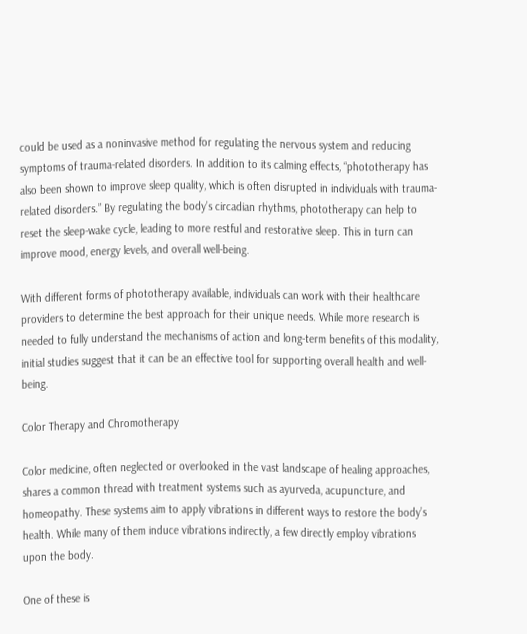could be used as a noninvasive method for regulating the nervous system and reducing symptoms of trauma-related disorders. In addition to its calming effects, “phototherapy has also been shown to improve sleep quality, which is often disrupted in individuals with trauma-related disorders.” By regulating the body’s circadian rhythms, phototherapy can help to reset the sleep-wake cycle, leading to more restful and restorative sleep. This in turn can improve mood, energy levels, and overall well-being.

With different forms of phototherapy available, individuals can work with their healthcare providers to determine the best approach for their unique needs. While more research is needed to fully understand the mechanisms of action and long-term benefits of this modality, initial studies suggest that it can be an effective tool for supporting overall health and well-being.

Color Therapy and Chromotherapy

Color medicine, often neglected or overlooked in the vast landscape of healing approaches, shares a common thread with treatment systems such as ayurveda, acupuncture, and homeopathy. These systems aim to apply vibrations in different ways to restore the body’s health. While many of them induce vibrations indirectly, a few directly employ vibrations upon the body.

One of these is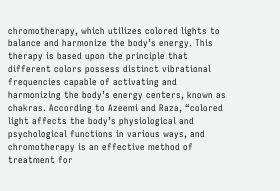chromotherapy, which utilizes colored lights to balance and harmonize the body’s energy. This therapy is based upon the principle that different colors possess distinct vibrational frequencies capable of activating and harmonizing the body’s energy centers, known as chakras. According to Azeemi and Raza, “colored light affects the body’s physiological and psychological functions in various ways, and chromotherapy is an effective method of treatment for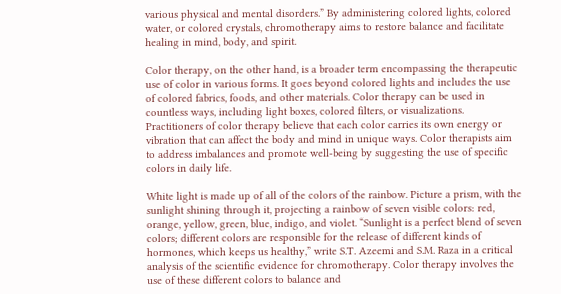various physical and mental disorders.” By administering colored lights, colored water, or colored crystals, chromotherapy aims to restore balance and facilitate healing in mind, body, and spirit.

Color therapy, on the other hand, is a broader term encompassing the therapeutic use of color in various forms. It goes beyond colored lights and includes the use of colored fabrics, foods, and other materials. Color therapy can be used in countless ways, including light boxes, colored filters, or visualizations.  Practitioners of color therapy believe that each color carries its own energy or vibration that can affect the body and mind in unique ways. Color therapists aim to address imbalances and promote well-being by suggesting the use of specific colors in daily life.

White light is made up of all of the colors of the rainbow. Picture a prism, with the sunlight shining through it, projecting a rainbow of seven visible colors: red, orange, yellow, green, blue, indigo, and violet. “Sunlight is a perfect blend of seven colors; different colors are responsible for the release of different kinds of hormones, which keeps us healthy,” write S.T. Azeemi and S.M. Raza in a critical analysis of the scientific evidence for chromotherapy. Color therapy involves the use of these different colors to balance and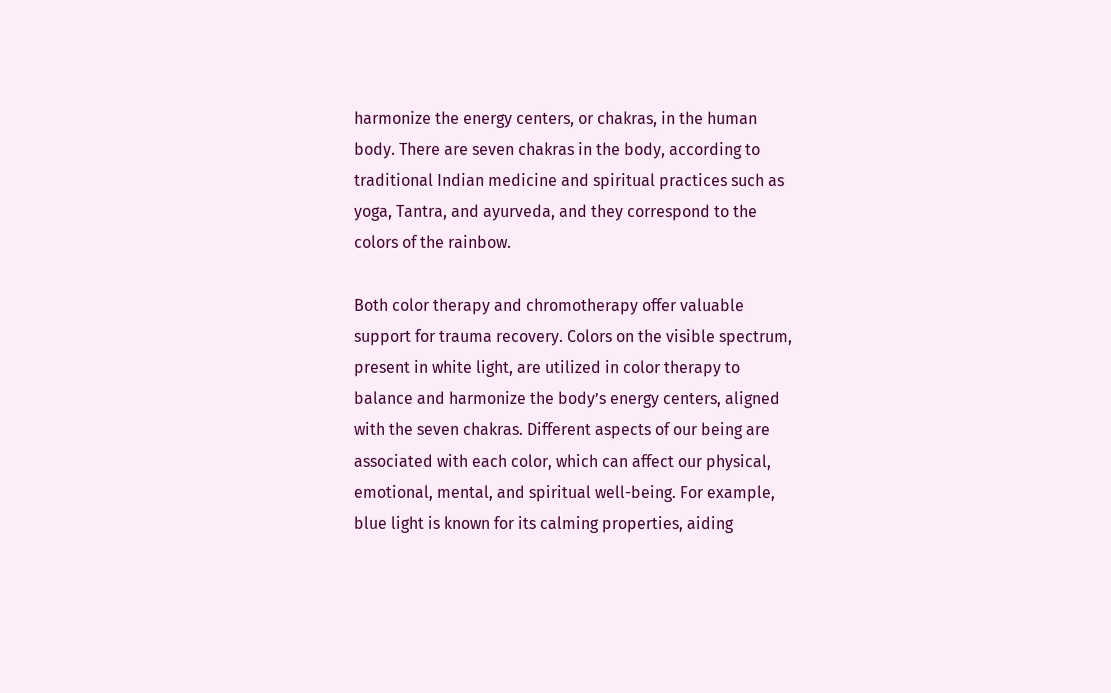harmonize the energy centers, or chakras, in the human body. There are seven chakras in the body, according to traditional Indian medicine and spiritual practices such as yoga, Tantra, and ayurveda, and they correspond to the colors of the rainbow.

Both color therapy and chromotherapy offer valuable support for trauma recovery. Colors on the visible spectrum, present in white light, are utilized in color therapy to balance and harmonize the body’s energy centers, aligned with the seven chakras. Different aspects of our being are associated with each color, which can affect our physical, emotional, mental, and spiritual well-being. For example, blue light is known for its calming properties, aiding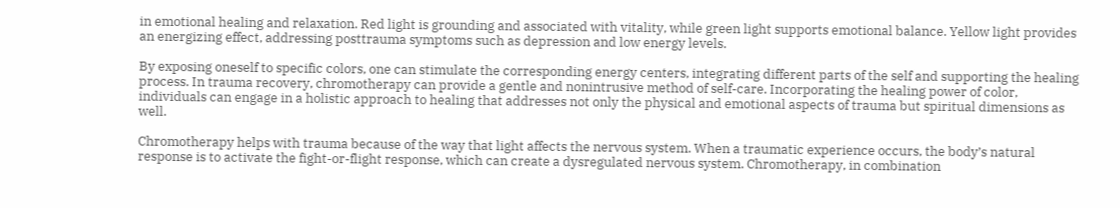in emotional healing and relaxation. Red light is grounding and associated with vitality, while green light supports emotional balance. Yellow light provides an energizing effect, addressing posttrauma symptoms such as depression and low energy levels.

By exposing oneself to specific colors, one can stimulate the corresponding energy centers, integrating different parts of the self and supporting the healing process. In trauma recovery, chromotherapy can provide a gentle and nonintrusive method of self-care. Incorporating the healing power of color, individuals can engage in a holistic approach to healing that addresses not only the physical and emotional aspects of trauma but spiritual dimensions as well.

Chromotherapy helps with trauma because of the way that light affects the nervous system. When a traumatic experience occurs, the body’s natural response is to activate the fight-or-flight response, which can create a dysregulated nervous system. Chromotherapy, in combination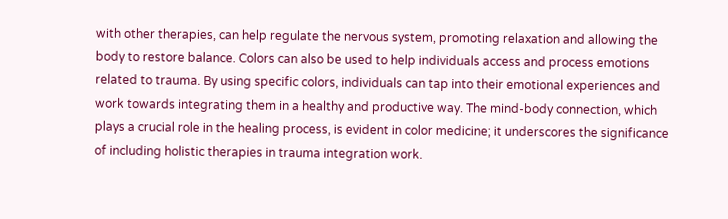with other therapies, can help regulate the nervous system, promoting relaxation and allowing the body to restore balance. Colors can also be used to help individuals access and process emotions related to trauma. By using specific colors, individuals can tap into their emotional experiences and work towards integrating them in a healthy and productive way. The mind-body connection, which plays a crucial role in the healing process, is evident in color medicine; it underscores the significance of including holistic therapies in trauma integration work.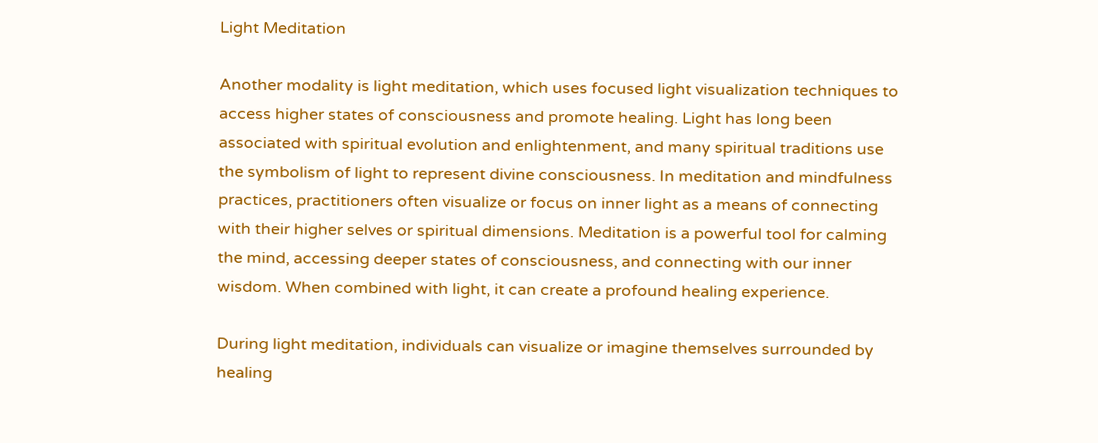Light Meditation

Another modality is light meditation, which uses focused light visualization techniques to access higher states of consciousness and promote healing. Light has long been associated with spiritual evolution and enlightenment, and many spiritual traditions use the symbolism of light to represent divine consciousness. In meditation and mindfulness practices, practitioners often visualize or focus on inner light as a means of connecting with their higher selves or spiritual dimensions. Meditation is a powerful tool for calming the mind, accessing deeper states of consciousness, and connecting with our inner wisdom. When combined with light, it can create a profound healing experience.

During light meditation, individuals can visualize or imagine themselves surrounded by healing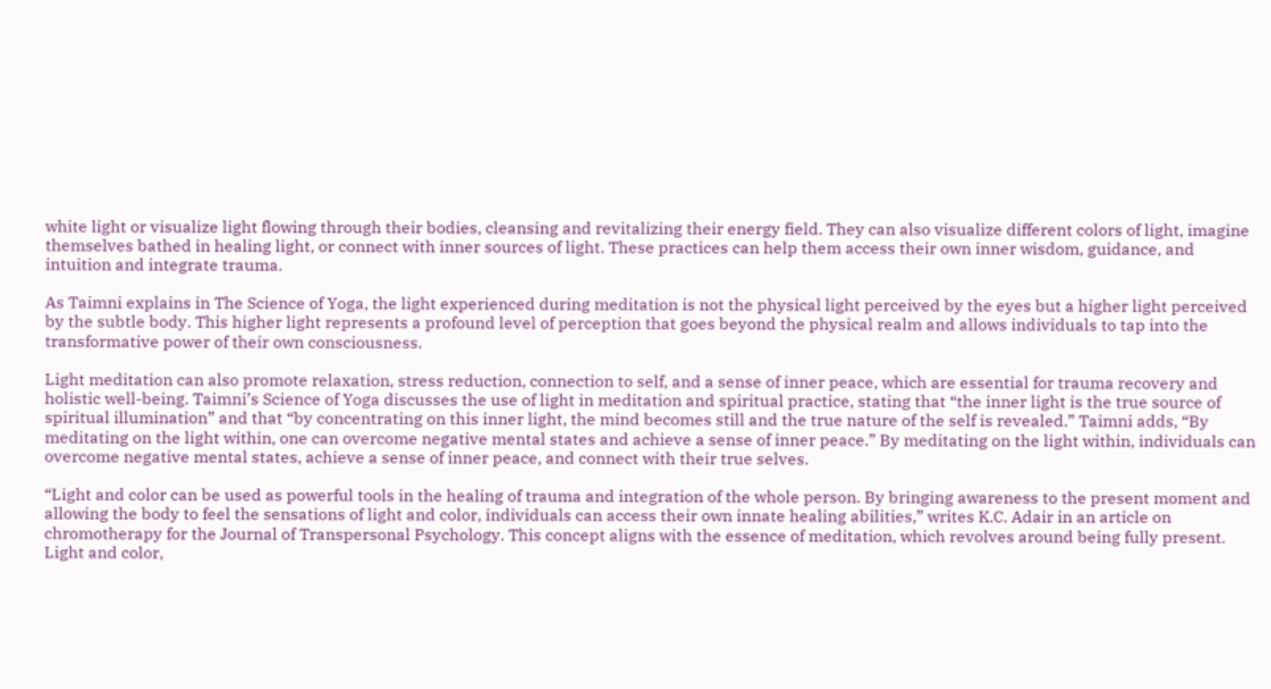white light or visualize light flowing through their bodies, cleansing and revitalizing their energy field. They can also visualize different colors of light, imagine themselves bathed in healing light, or connect with inner sources of light. These practices can help them access their own inner wisdom, guidance, and intuition and integrate trauma.

As Taimni explains in The Science of Yoga, the light experienced during meditation is not the physical light perceived by the eyes but a higher light perceived by the subtle body. This higher light represents a profound level of perception that goes beyond the physical realm and allows individuals to tap into the transformative power of their own consciousness.

Light meditation can also promote relaxation, stress reduction, connection to self, and a sense of inner peace, which are essential for trauma recovery and holistic well-being. Taimni’s Science of Yoga discusses the use of light in meditation and spiritual practice, stating that “the inner light is the true source of spiritual illumination” and that “by concentrating on this inner light, the mind becomes still and the true nature of the self is revealed.” Taimni adds, “By meditating on the light within, one can overcome negative mental states and achieve a sense of inner peace.” By meditating on the light within, individuals can overcome negative mental states, achieve a sense of inner peace, and connect with their true selves.

“Light and color can be used as powerful tools in the healing of trauma and integration of the whole person. By bringing awareness to the present moment and allowing the body to feel the sensations of light and color, individuals can access their own innate healing abilities,” writes K.C. Adair in an article on chromotherapy for the Journal of Transpersonal Psychology. This concept aligns with the essence of meditation, which revolves around being fully present. Light and color,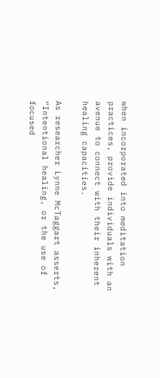when incorporated into meditation practices, provide individuals with an avenue to connect with their inherent healing capacities.

As researcher Lynne McTaggart asserts, “Intentional healing, or the use of focused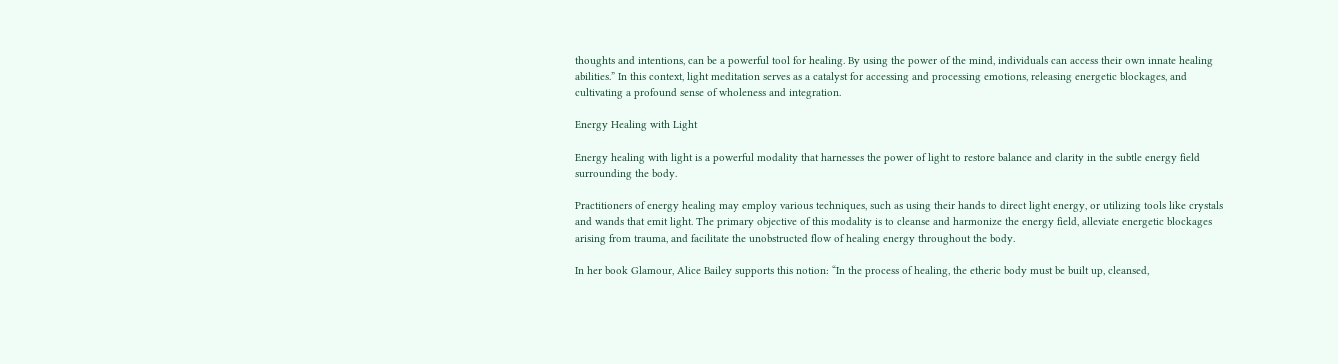thoughts and intentions, can be a powerful tool for healing. By using the power of the mind, individuals can access their own innate healing abilities.” In this context, light meditation serves as a catalyst for accessing and processing emotions, releasing energetic blockages, and cultivating a profound sense of wholeness and integration.

Energy Healing with Light

Energy healing with light is a powerful modality that harnesses the power of light to restore balance and clarity in the subtle energy field surrounding the body.

Practitioners of energy healing may employ various techniques, such as using their hands to direct light energy, or utilizing tools like crystals and wands that emit light. The primary objective of this modality is to cleanse and harmonize the energy field, alleviate energetic blockages arising from trauma, and facilitate the unobstructed flow of healing energy throughout the body.

In her book Glamour, Alice Bailey supports this notion: “In the process of healing, the etheric body must be built up, cleansed,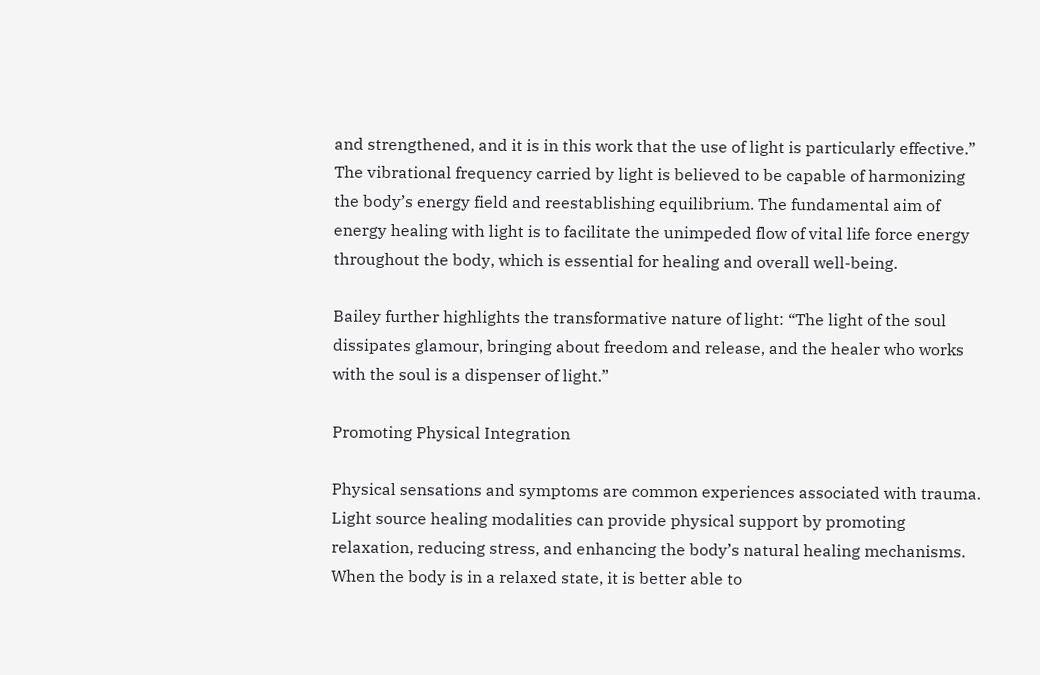and strengthened, and it is in this work that the use of light is particularly effective.” The vibrational frequency carried by light is believed to be capable of harmonizing the body’s energy field and reestablishing equilibrium. The fundamental aim of energy healing with light is to facilitate the unimpeded flow of vital life force energy throughout the body, which is essential for healing and overall well-being.

Bailey further highlights the transformative nature of light: “The light of the soul dissipates glamour, bringing about freedom and release, and the healer who works with the soul is a dispenser of light.”

Promoting Physical Integration

Physical sensations and symptoms are common experiences associated with trauma. Light source healing modalities can provide physical support by promoting relaxation, reducing stress, and enhancing the body’s natural healing mechanisms. When the body is in a relaxed state, it is better able to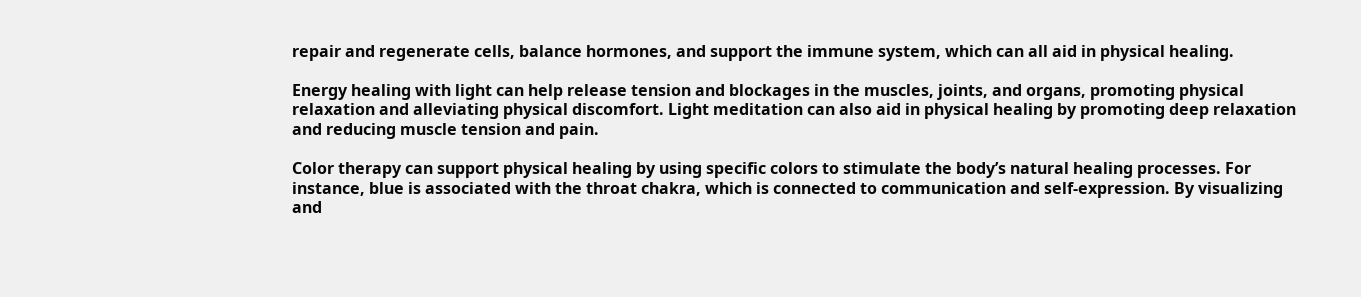repair and regenerate cells, balance hormones, and support the immune system, which can all aid in physical healing.

Energy healing with light can help release tension and blockages in the muscles, joints, and organs, promoting physical relaxation and alleviating physical discomfort. Light meditation can also aid in physical healing by promoting deep relaxation and reducing muscle tension and pain.

Color therapy can support physical healing by using specific colors to stimulate the body’s natural healing processes. For instance, blue is associated with the throat chakra, which is connected to communication and self-expression. By visualizing and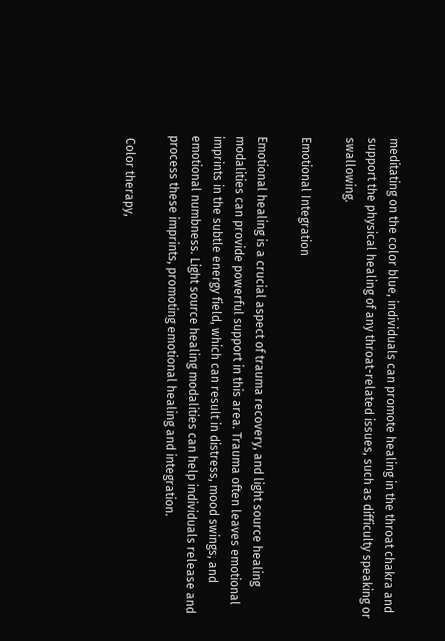meditating on the color blue, individuals can promote healing in the throat chakra and support the physical healing of any throat-related issues, such as difficulty speaking or swallowing.

Emotional Integration

Emotional healing is a crucial aspect of trauma recovery, and light source healing modalities can provide powerful support in this area. Trauma often leaves emotional imprints in the subtle energy field, which can result in distress, mood swings, and emotional numbness. Light source healing modalities can help individuals release and process these imprints, promoting emotional healing and integration.

 Color therapy,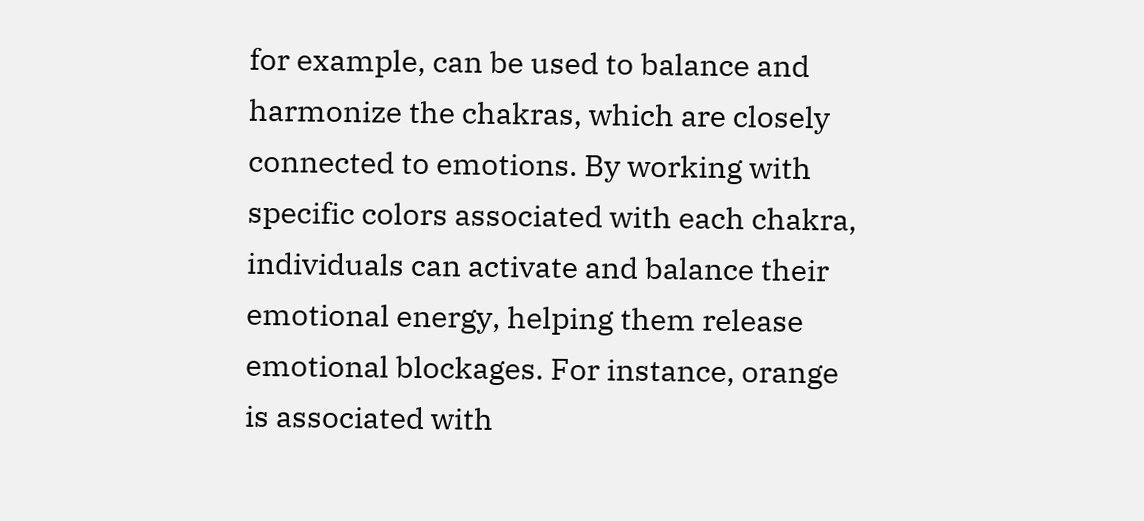for example, can be used to balance and harmonize the chakras, which are closely connected to emotions. By working with specific colors associated with each chakra, individuals can activate and balance their emotional energy, helping them release emotional blockages. For instance, orange is associated with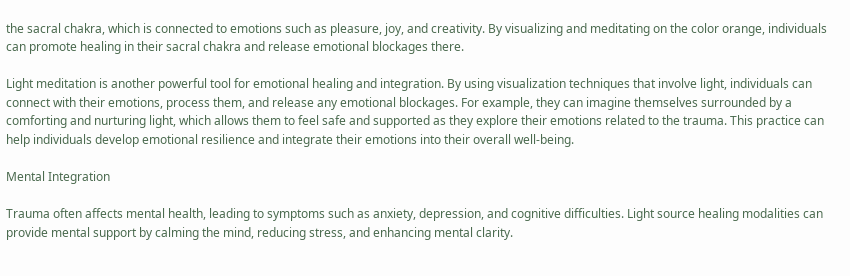the sacral chakra, which is connected to emotions such as pleasure, joy, and creativity. By visualizing and meditating on the color orange, individuals can promote healing in their sacral chakra and release emotional blockages there.

Light meditation is another powerful tool for emotional healing and integration. By using visualization techniques that involve light, individuals can connect with their emotions, process them, and release any emotional blockages. For example, they can imagine themselves surrounded by a comforting and nurturing light, which allows them to feel safe and supported as they explore their emotions related to the trauma. This practice can help individuals develop emotional resilience and integrate their emotions into their overall well-being.

Mental Integration

Trauma often affects mental health, leading to symptoms such as anxiety, depression, and cognitive difficulties. Light source healing modalities can provide mental support by calming the mind, reducing stress, and enhancing mental clarity.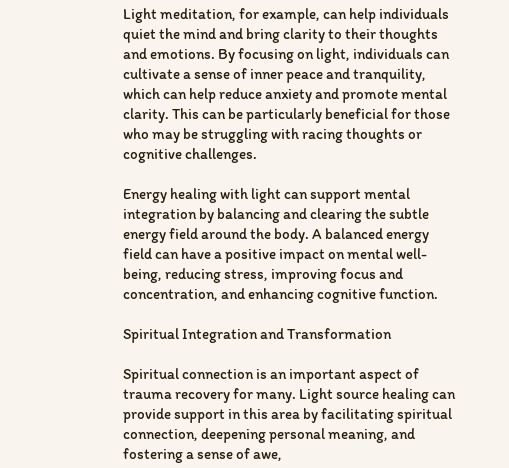Light meditation, for example, can help individuals quiet the mind and bring clarity to their thoughts and emotions. By focusing on light, individuals can cultivate a sense of inner peace and tranquility, which can help reduce anxiety and promote mental clarity. This can be particularly beneficial for those who may be struggling with racing thoughts or cognitive challenges.

Energy healing with light can support mental integration by balancing and clearing the subtle energy field around the body. A balanced energy field can have a positive impact on mental well-being, reducing stress, improving focus and concentration, and enhancing cognitive function.

Spiritual Integration and Transformation

Spiritual connection is an important aspect of trauma recovery for many. Light source healing can provide support in this area by facilitating spiritual connection, deepening personal meaning, and fostering a sense of awe,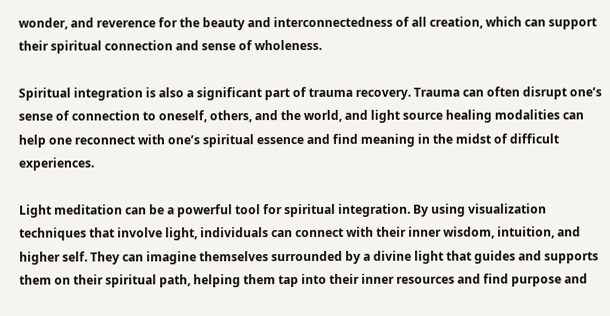wonder, and reverence for the beauty and interconnectedness of all creation, which can support their spiritual connection and sense of wholeness.

Spiritual integration is also a significant part of trauma recovery. Trauma can often disrupt one’s sense of connection to oneself, others, and the world, and light source healing modalities can help one reconnect with one’s spiritual essence and find meaning in the midst of difficult experiences.

Light meditation can be a powerful tool for spiritual integration. By using visualization techniques that involve light, individuals can connect with their inner wisdom, intuition, and higher self. They can imagine themselves surrounded by a divine light that guides and supports them on their spiritual path, helping them tap into their inner resources and find purpose and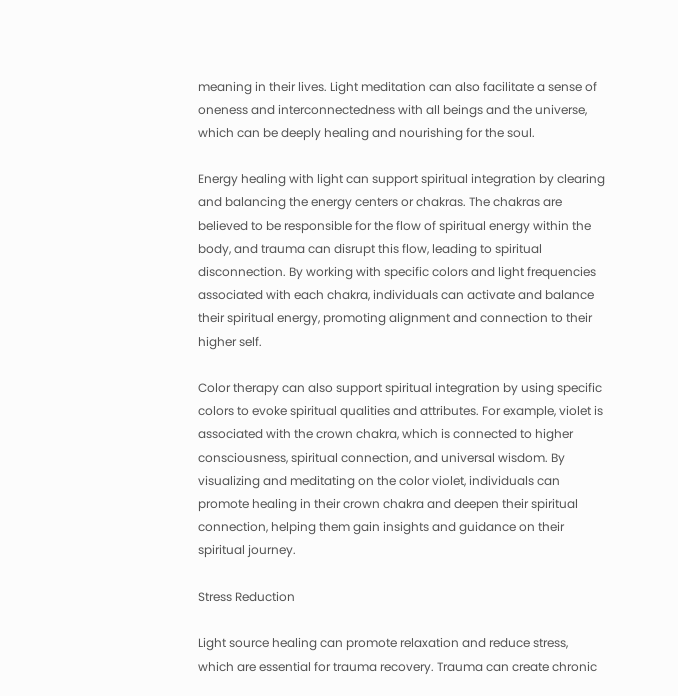meaning in their lives. Light meditation can also facilitate a sense of oneness and interconnectedness with all beings and the universe, which can be deeply healing and nourishing for the soul.

Energy healing with light can support spiritual integration by clearing and balancing the energy centers or chakras. The chakras are believed to be responsible for the flow of spiritual energy within the body, and trauma can disrupt this flow, leading to spiritual disconnection. By working with specific colors and light frequencies associated with each chakra, individuals can activate and balance their spiritual energy, promoting alignment and connection to their higher self.

Color therapy can also support spiritual integration by using specific colors to evoke spiritual qualities and attributes. For example, violet is associated with the crown chakra, which is connected to higher consciousness, spiritual connection, and universal wisdom. By visualizing and meditating on the color violet, individuals can promote healing in their crown chakra and deepen their spiritual connection, helping them gain insights and guidance on their spiritual journey.

Stress Reduction

Light source healing can promote relaxation and reduce stress, which are essential for trauma recovery. Trauma can create chronic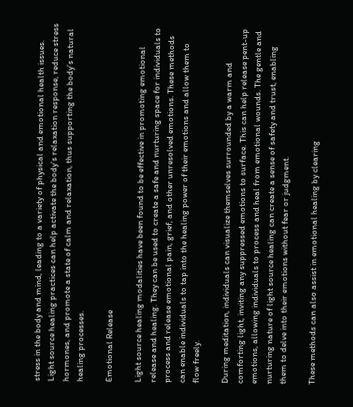stress in the body and mind, leading to a variety of physical and emotional health issues. Light source healing practices can help activate the body’s relaxation response, reduce stress hormones, and promote a state of calm and relaxation, thus supporting the body’s natural healing processes.

Emotional Release

Light source healing modalities have been found to be effective in promoting emotional release and healing. They can be used to create a safe and nurturing space for individuals to process and release emotional pain, grief, and other unresolved emotions. These methods can enable individuals to tap into the healing power of their emotions and allow them to flow freely.

During meditation, individuals can visualize themselves surrounded by a warm and comforting light, inviting any suppressed emotions to surface. This can help release pent-up emotions, allowing individuals to process and heal from emotional wounds. The gentle and nurturing nature of light source healing can create a sense of safety and trust, enabling them to delve into their emotions without fear or judgment.

These methods can also assist in emotional healing by clearing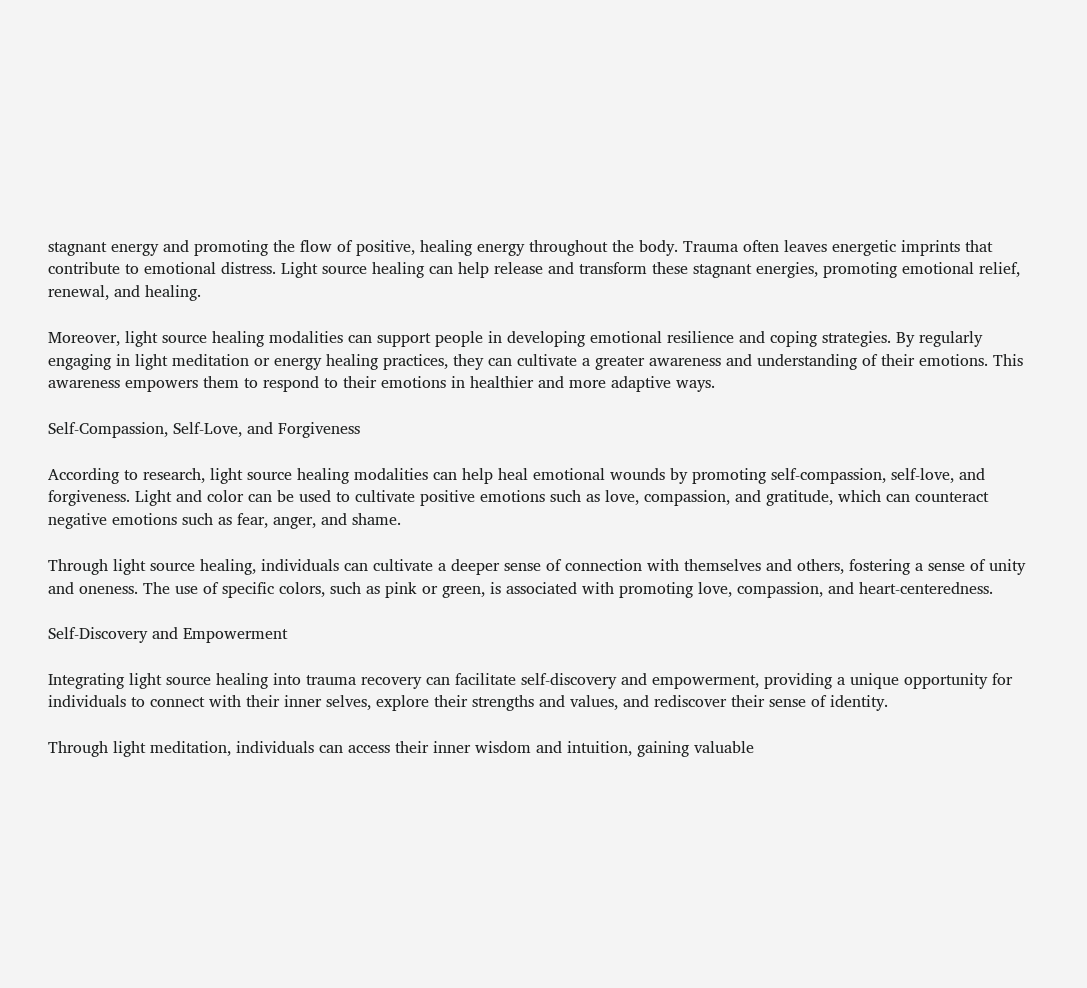stagnant energy and promoting the flow of positive, healing energy throughout the body. Trauma often leaves energetic imprints that contribute to emotional distress. Light source healing can help release and transform these stagnant energies, promoting emotional relief, renewal, and healing.

Moreover, light source healing modalities can support people in developing emotional resilience and coping strategies. By regularly engaging in light meditation or energy healing practices, they can cultivate a greater awareness and understanding of their emotions. This awareness empowers them to respond to their emotions in healthier and more adaptive ways.

Self-Compassion, Self-Love, and Forgiveness

According to research, light source healing modalities can help heal emotional wounds by promoting self-compassion, self-love, and forgiveness. Light and color can be used to cultivate positive emotions such as love, compassion, and gratitude, which can counteract negative emotions such as fear, anger, and shame.

Through light source healing, individuals can cultivate a deeper sense of connection with themselves and others, fostering a sense of unity and oneness. The use of specific colors, such as pink or green, is associated with promoting love, compassion, and heart-centeredness.

Self-Discovery and Empowerment

Integrating light source healing into trauma recovery can facilitate self-discovery and empowerment, providing a unique opportunity for individuals to connect with their inner selves, explore their strengths and values, and rediscover their sense of identity.

Through light meditation, individuals can access their inner wisdom and intuition, gaining valuable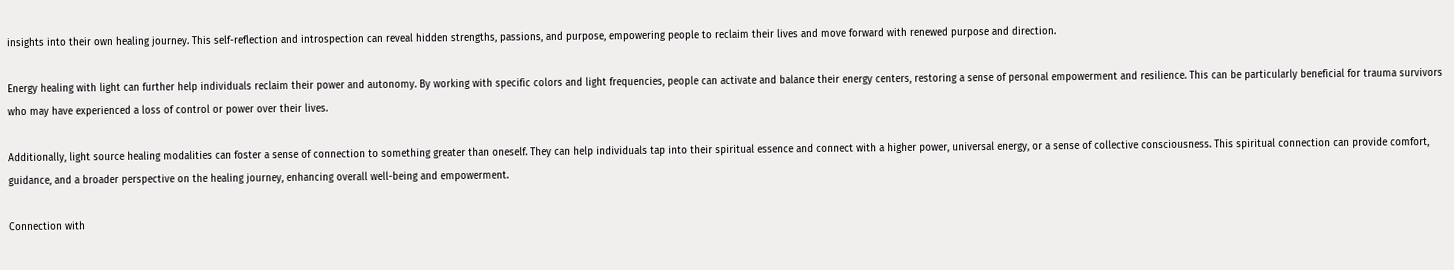insights into their own healing journey. This self-reflection and introspection can reveal hidden strengths, passions, and purpose, empowering people to reclaim their lives and move forward with renewed purpose and direction.

Energy healing with light can further help individuals reclaim their power and autonomy. By working with specific colors and light frequencies, people can activate and balance their energy centers, restoring a sense of personal empowerment and resilience. This can be particularly beneficial for trauma survivors who may have experienced a loss of control or power over their lives.

Additionally, light source healing modalities can foster a sense of connection to something greater than oneself. They can help individuals tap into their spiritual essence and connect with a higher power, universal energy, or a sense of collective consciousness. This spiritual connection can provide comfort, guidance, and a broader perspective on the healing journey, enhancing overall well-being and empowerment.

Connection with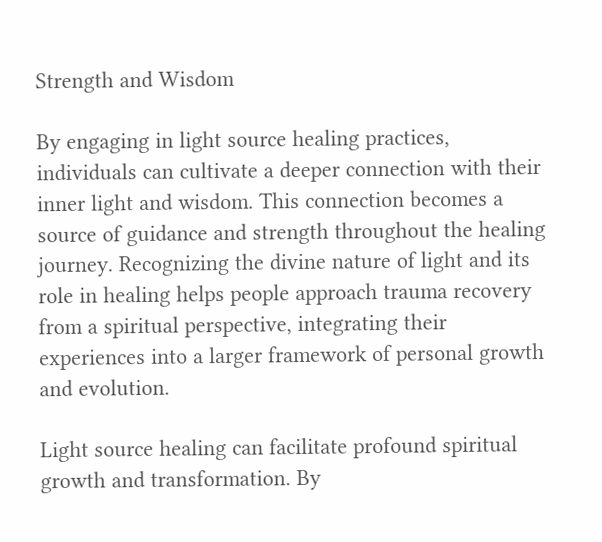Strength and Wisdom

By engaging in light source healing practices, individuals can cultivate a deeper connection with their inner light and wisdom. This connection becomes a source of guidance and strength throughout the healing journey. Recognizing the divine nature of light and its role in healing helps people approach trauma recovery from a spiritual perspective, integrating their experiences into a larger framework of personal growth and evolution.

Light source healing can facilitate profound spiritual growth and transformation. By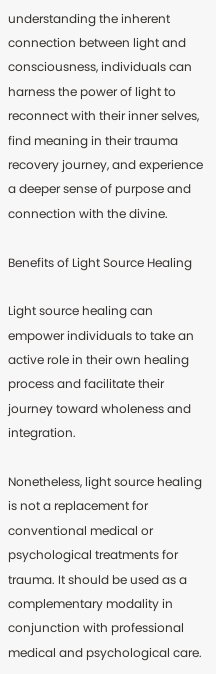understanding the inherent connection between light and consciousness, individuals can harness the power of light to reconnect with their inner selves, find meaning in their trauma recovery journey, and experience a deeper sense of purpose and connection with the divine.

Benefits of Light Source Healing

Light source healing can empower individuals to take an active role in their own healing process and facilitate their journey toward wholeness and integration.

Nonetheless, light source healing is not a replacement for conventional medical or psychological treatments for trauma. It should be used as a complementary modality in conjunction with professional medical and psychological care.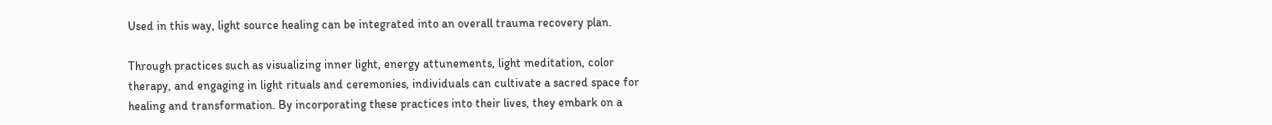Used in this way, light source healing can be integrated into an overall trauma recovery plan.

Through practices such as visualizing inner light, energy attunements, light meditation, color therapy, and engaging in light rituals and ceremonies, individuals can cultivate a sacred space for healing and transformation. By incorporating these practices into their lives, they embark on a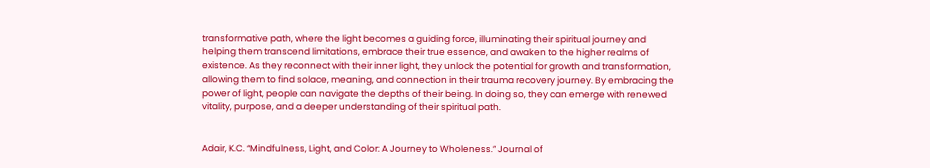transformative path, where the light becomes a guiding force, illuminating their spiritual journey and helping them transcend limitations, embrace their true essence, and awaken to the higher realms of existence. As they reconnect with their inner light, they unlock the potential for growth and transformation, allowing them to find solace, meaning, and connection in their trauma recovery journey. By embracing the power of light, people can navigate the depths of their being. In doing so, they can emerge with renewed vitality, purpose, and a deeper understanding of their spiritual path.


Adair, K.C. “Mindfulness, Light, and Color: A Journey to Wholeness.” Journal of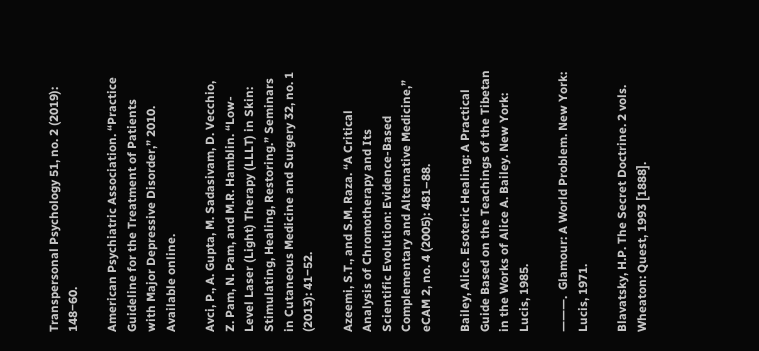Transpersonal Psychology 51, no. 2 (2019): 148‒60.

American Psychiatric Association. “Practice Guideline for the Treatment of Patients with Major Depressive Disorder,” 2010. Available online.

Avci, P., A. Gupta, M. Sadasivam, D. Vecchio, Z. Pam, N. Pam, and M.R. Hamblin. “Low-Level Laser (Light) Therapy (LLLT) in Skin: Stimulating, Healing, Restoring.” Seminars in Cutaneous Medicine and Surgery 32, no. 1 (2013): 41‒52.

Azeemi, S.T., and S.M. Raza. “A Critical Analysis of Chromotherapy and Its Scientific Evolution: Evidence-Based Complementary and Alternative Medicine,” eCAM 2, no. 4 (2005): 481–88.

Bailey, Alice. Esoteric Healing: A Practical Guide Based on the Teachings of the Tibetan in the Works of Alice A. Bailey. New York: Lucis, 1985.

———.  Glamour: A World Problem. New York: Lucis, 1971.

Blavatsky, H.P. The Secret Doctrine. 2 vols. Wheaton: Quest, 1993 [1888].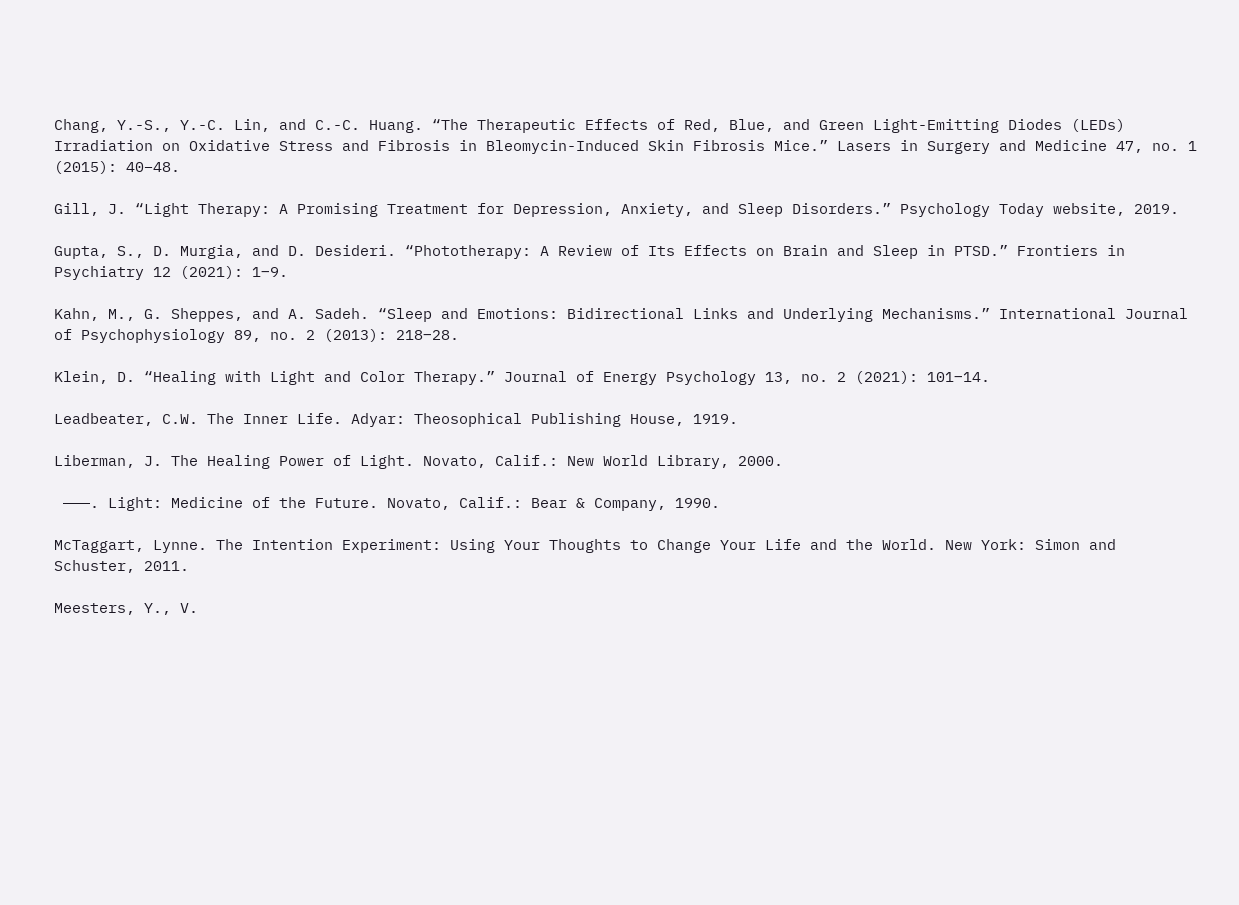Chang, Y.-S., Y.-C. Lin, and C.-C. Huang. “The Therapeutic Effects of Red, Blue, and Green Light-Emitting Diodes (LEDs) Irradiation on Oxidative Stress and Fibrosis in Bleomycin-Induced Skin Fibrosis Mice.” Lasers in Surgery and Medicine 47, no. 1 (2015): 40–48.

Gill, J. “Light Therapy: A Promising Treatment for Depression, Anxiety, and Sleep Disorders.” Psychology Today website, 2019.

Gupta, S., D. Murgia, and D. Desideri. “Phototherapy: A Review of Its Effects on Brain and Sleep in PTSD.” Frontiers in Psychiatry 12 (2021): 1‒9.

Kahn, M., G. Sheppes, and A. Sadeh. “Sleep and Emotions: Bidirectional Links and Underlying Mechanisms.” International Journal of Psychophysiology 89, no. 2 (2013): 218‒28.

Klein, D. “Healing with Light and Color Therapy.” Journal of Energy Psychology 13, no. 2 (2021): 101‒14.

Leadbeater, C.W. The Inner Life. Adyar: Theosophical Publishing House, 1919.

Liberman, J. The Healing Power of Light. Novato, Calif.: New World Library, 2000.

 ———. Light: Medicine of the Future. Novato, Calif.: Bear & Company, 1990.

McTaggart, Lynne. The Intention Experiment: Using Your Thoughts to Change Your Life and the World. New York: Simon and Schuster, 2011.

Meesters, Y., V.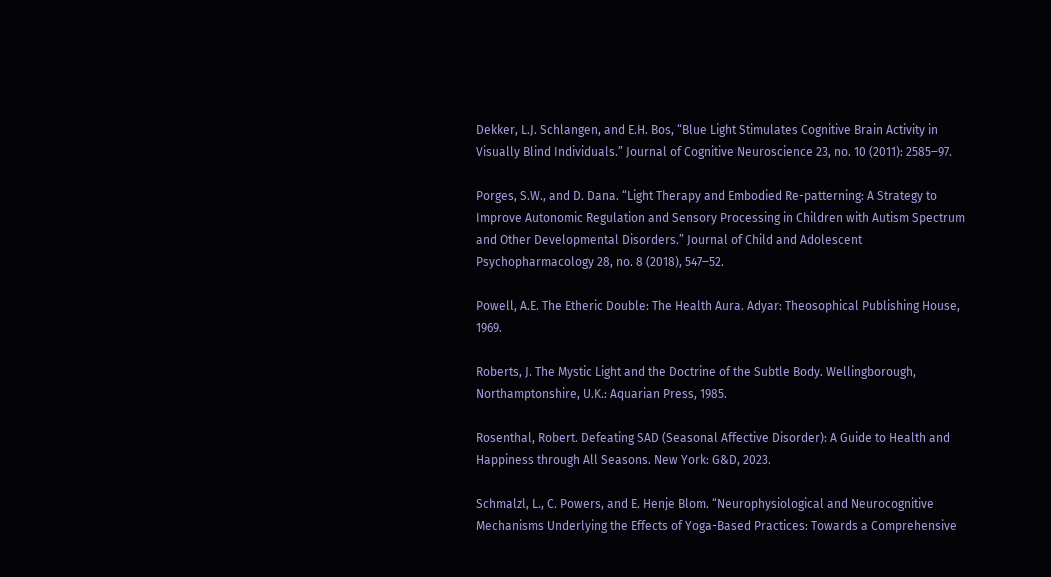Dekker, L.J. Schlangen, and E.H. Bos, “Blue Light Stimulates Cognitive Brain Activity in Visually Blind Individuals.” Journal of Cognitive Neuroscience 23, no. 10 (2011): 2585‒97.

Porges, S.W., and D. Dana. “Light Therapy and Embodied Re-patterning: A Strategy to Improve Autonomic Regulation and Sensory Processing in Children with Autism Spectrum and Other Developmental Disorders.” Journal of Child and Adolescent Psychopharmacology 28, no. 8 (2018), 547‒52.

Powell, A.E. The Etheric Double: The Health Aura. Adyar: Theosophical Publishing House, 1969.

Roberts, J. The Mystic Light and the Doctrine of the Subtle Body. Wellingborough, Northamptonshire, U.K.: Aquarian Press, 1985.

Rosenthal, Robert. Defeating SAD (Seasonal Affective Disorder): A Guide to Health and Happiness through All Seasons. New York: G&D, 2023.

Schmalzl, L., C. Powers, and E. Henje Blom. “Neurophysiological and Neurocognitive Mechanisms Underlying the Effects of Yoga-Based Practices: Towards a Comprehensive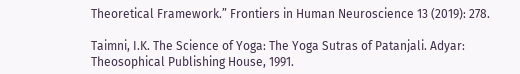Theoretical Framework.” Frontiers in Human Neuroscience 13 (2019): 278.

Taimni, I.K. The Science of Yoga: The Yoga Sutras of Patanjali. Adyar: Theosophical Publishing House, 1991.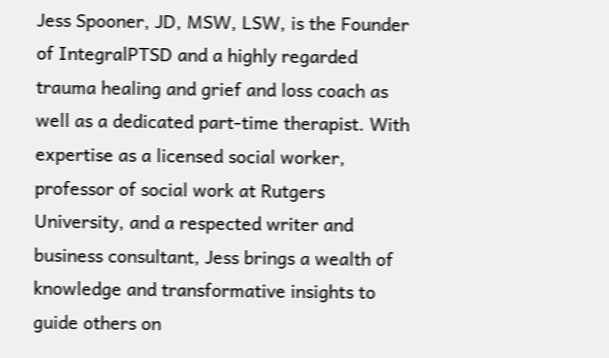Jess Spooner, JD, MSW, LSW, is the Founder of IntegralPTSD and a highly regarded trauma healing and grief and loss coach as well as a dedicated part-time therapist. With expertise as a licensed social worker, professor of social work at Rutgers University, and a respected writer and business consultant, Jess brings a wealth of knowledge and transformative insights to guide others on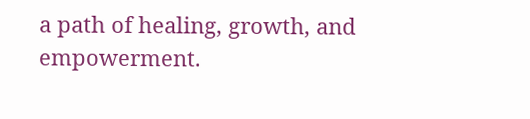a path of healing, growth, and empowerment.